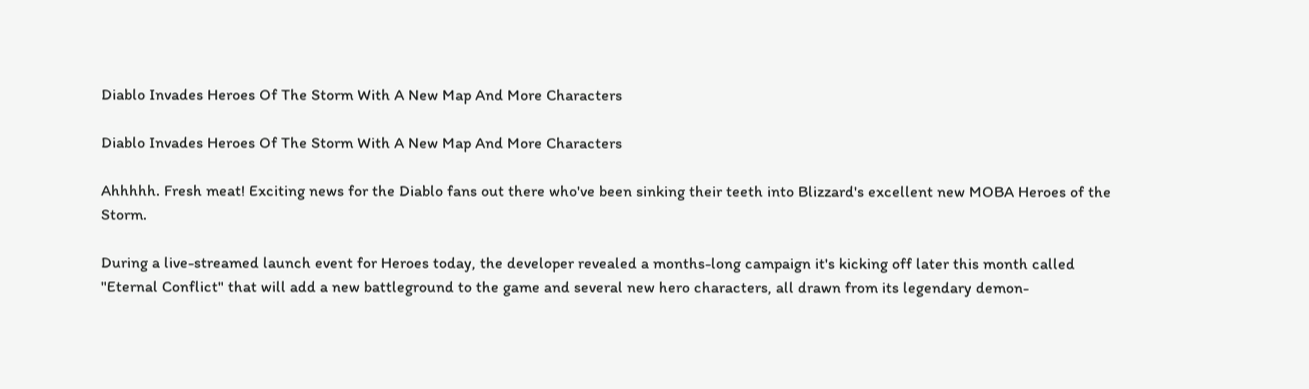Diablo Invades Heroes Of The Storm With A New Map And More Characters

Diablo Invades Heroes Of The Storm With A New Map And More Characters

Ahhhhh. Fresh meat! Exciting news for the Diablo fans out there who've been sinking their teeth into Blizzard's excellent new MOBA Heroes of the Storm.

During a live-streamed launch event for Heroes today, the developer revealed a months-long campaign it's kicking off later this month called "Eternal Conflict" that will add a new battleground to the game and several new hero characters, all drawn from its legendary demon-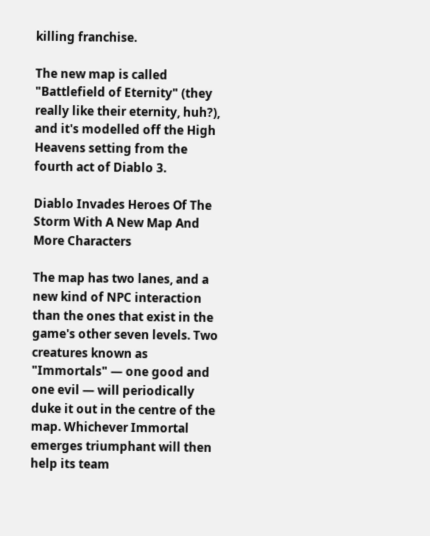killing franchise.

The new map is called "Battlefield of Eternity" (they really like their eternity, huh?), and it's modelled off the High Heavens setting from the fourth act of Diablo 3.

Diablo Invades Heroes Of The Storm With A New Map And More Characters

The map has two lanes, and a new kind of NPC interaction than the ones that exist in the game's other seven levels. Two creatures known as "Immortals" — one good and one evil — will periodically duke it out in the centre of the map. Whichever Immortal emerges triumphant will then help its team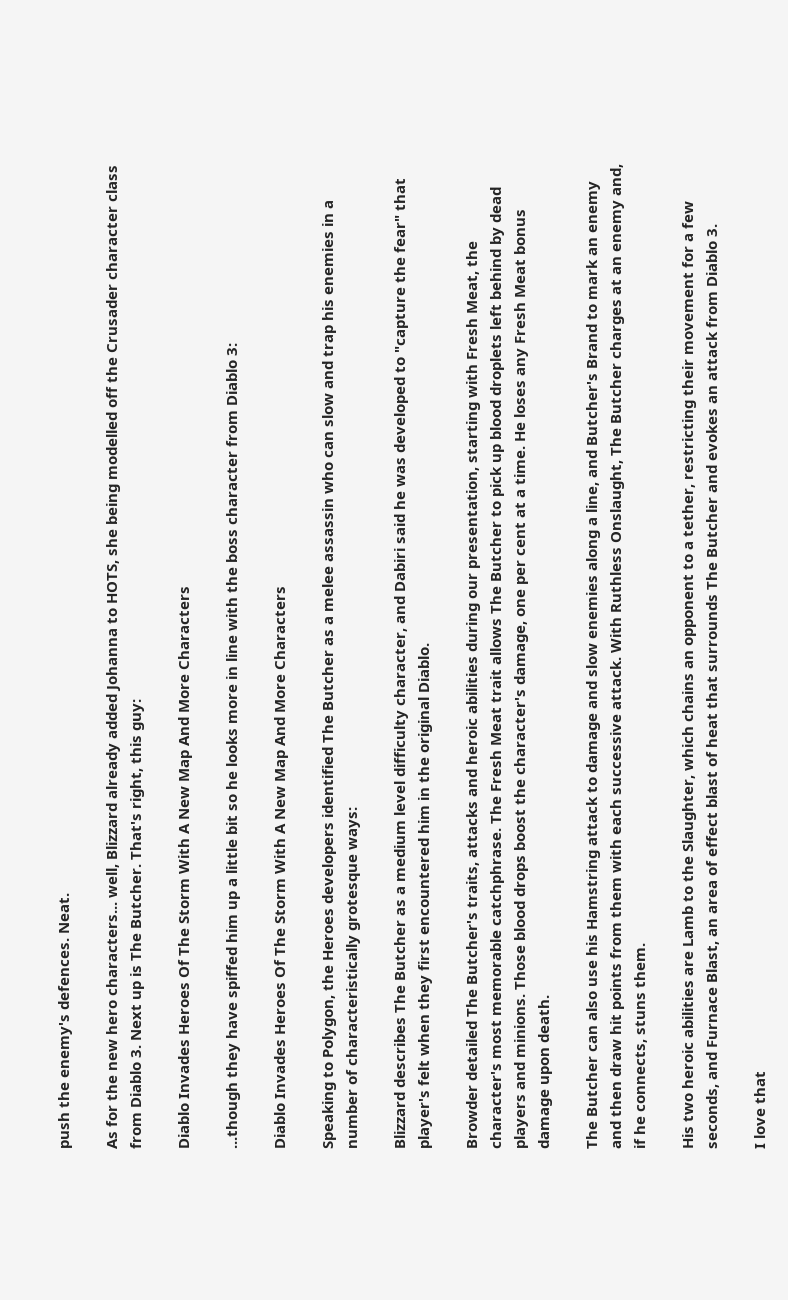push the enemy's defences. Neat.

As for the new hero characters... well, Blizzard already added Johanna to HOTS, she being modelled off the Crusader character class from Diablo 3. Next up is The Butcher. That's right, this guy:

Diablo Invades Heroes Of The Storm With A New Map And More Characters

...though they have spiffed him up a little bit so he looks more in line with the boss character from Diablo 3:

Diablo Invades Heroes Of The Storm With A New Map And More Characters

Speaking to Polygon, the Heroes developers identified The Butcher as a melee assassin who can slow and trap his enemies in a number of characteristically grotesque ways:

Blizzard describes The Butcher as a medium level difficulty character, and Dabiri said he was developed to "capture the fear" that player's felt when they first encountered him in the original Diablo.

Browder detailed The Butcher's traits, attacks and heroic abilities during our presentation, starting with Fresh Meat, the character's most memorable catchphrase. The Fresh Meat trait allows The Butcher to pick up blood droplets left behind by dead players and minions. Those blood drops boost the character's damage, one per cent at a time. He loses any Fresh Meat bonus damage upon death.

The Butcher can also use his Hamstring attack to damage and slow enemies along a line, and Butcher's Brand to mark an enemy and then draw hit points from them with each successive attack. With Ruthless Onslaught, The Butcher charges at an enemy and, if he connects, stuns them.

His two heroic abilities are Lamb to the Slaughter, which chains an opponent to a tether, restricting their movement for a few seconds, and Furnace Blast, an area of effect blast of heat that surrounds The Butcher and evokes an attack from Diablo 3.

I love that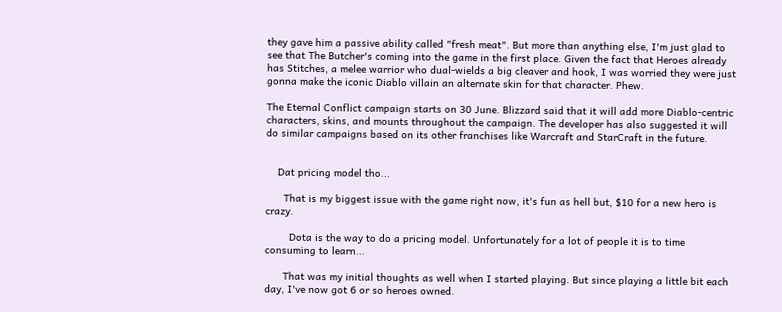they gave him a passive ability called "fresh meat". But more than anything else, I'm just glad to see that The Butcher's coming into the game in the first place. Given the fact that Heroes already has Stitches, a melee warrior who dual-wields a big cleaver and hook, I was worried they were just gonna make the iconic Diablo villain an alternate skin for that character. Phew.

The Eternal Conflict campaign starts on 30 June. Blizzard said that it will add more Diablo-centric characters, skins, and mounts throughout the campaign. The developer has also suggested it will do similar campaigns based on its other franchises like Warcraft and StarCraft in the future.


    Dat pricing model tho...

      That is my biggest issue with the game right now, it's fun as hell but, $10 for a new hero is crazy.

        Dota is the way to do a pricing model. Unfortunately for a lot of people it is to time consuming to learn...

      That was my initial thoughts as well when I started playing. But since playing a little bit each day, I've now got 6 or so heroes owned.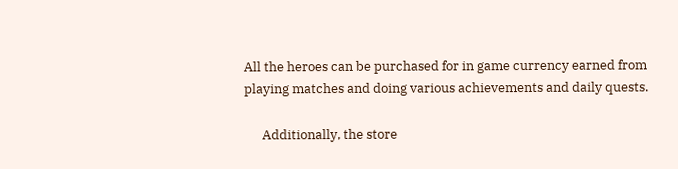All the heroes can be purchased for in game currency earned from playing matches and doing various achievements and daily quests.

      Additionally, the store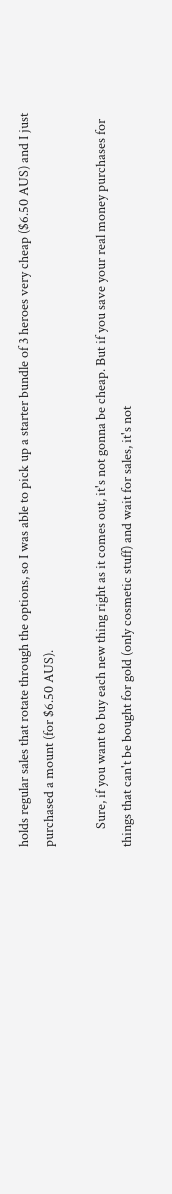holds regular sales that rotate through the options, so I was able to pick up a starter bundle of 3 heroes very cheap ($6.50 AUS) and I just purchased a mount (for $6.50 AUS).

      Sure, if you want to buy each new thing right as it comes out, it's not gonna be cheap. But if you save your real money purchases for things that can't be bought for gold (only cosmetic stuff) and wait for sales, it's not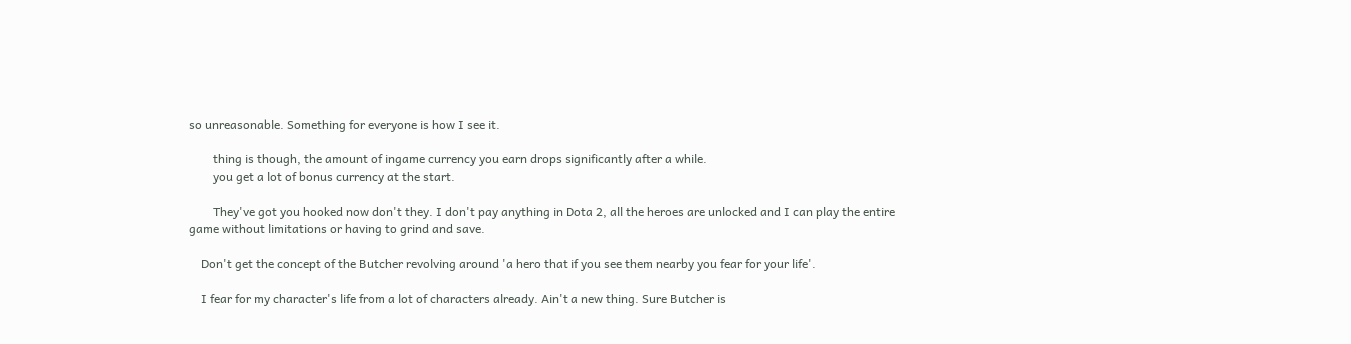so unreasonable. Something for everyone is how I see it.

        thing is though, the amount of ingame currency you earn drops significantly after a while.
        you get a lot of bonus currency at the start.

        They've got you hooked now don't they. I don't pay anything in Dota 2, all the heroes are unlocked and I can play the entire game without limitations or having to grind and save.

    Don't get the concept of the Butcher revolving around 'a hero that if you see them nearby you fear for your life'.

    I fear for my character's life from a lot of characters already. Ain't a new thing. Sure Butcher is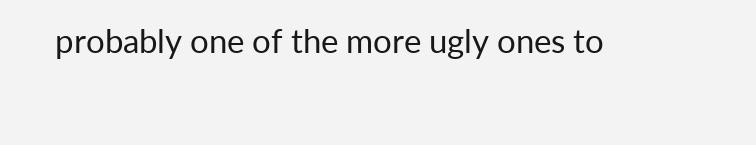probably one of the more ugly ones to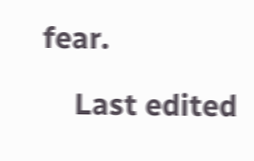fear.

    Last edited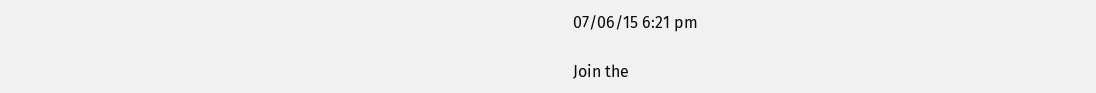07/06/15 6:21 pm

Join the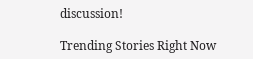discussion!

Trending Stories Right Now